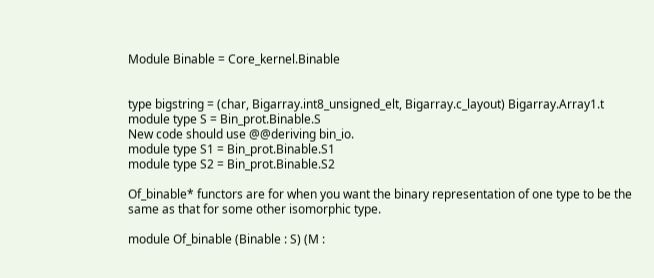Module Binable = Core_kernel.Binable


type bigstring = (char, Bigarray.int8_unsigned_elt, Bigarray.c_layout) Bigarray.Array1.t
module type S = Bin_prot.Binable.S
New code should use @@deriving bin_io.
module type S1 = Bin_prot.Binable.S1
module type S2 = Bin_prot.Binable.S2

Of_binable* functors are for when you want the binary representation of one type to be the same as that for some other isomorphic type.

module Of_binable (Binable : S) (M :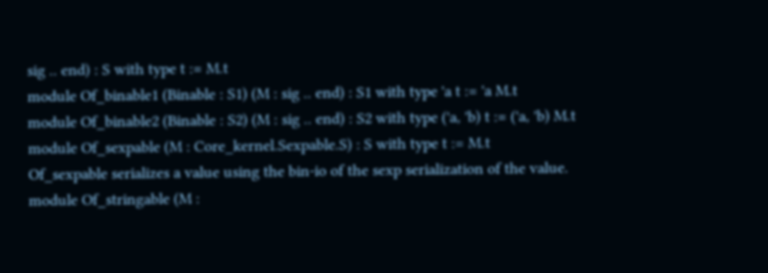sig .. end) : S with type t := M.t
module Of_binable1 (Binable : S1) (M : sig .. end) : S1 with type 'a t := 'a M.t
module Of_binable2 (Binable : S2) (M : sig .. end) : S2 with type ('a, 'b) t := ('a, 'b) M.t
module Of_sexpable (M : Core_kernel.Sexpable.S) : S with type t := M.t
Of_sexpable serializes a value using the bin-io of the sexp serialization of the value.
module Of_stringable (M :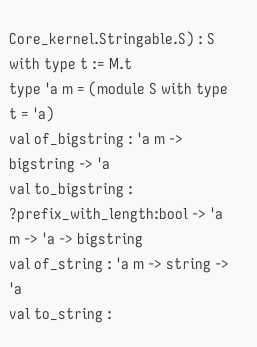Core_kernel.Stringable.S) : S with type t := M.t
type 'a m = (module S with type t = 'a)
val of_bigstring : 'a m -> bigstring -> 'a
val to_bigstring : ?prefix_with_length:bool -> 'a m -> 'a -> bigstring
val of_string : 'a m -> string -> 'a
val to_string :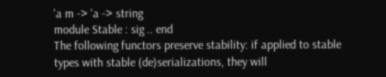'a m -> 'a -> string
module Stable : sig .. end
The following functors preserve stability: if applied to stable types with stable (de)serializations, they will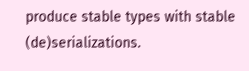produce stable types with stable (de)serializations.